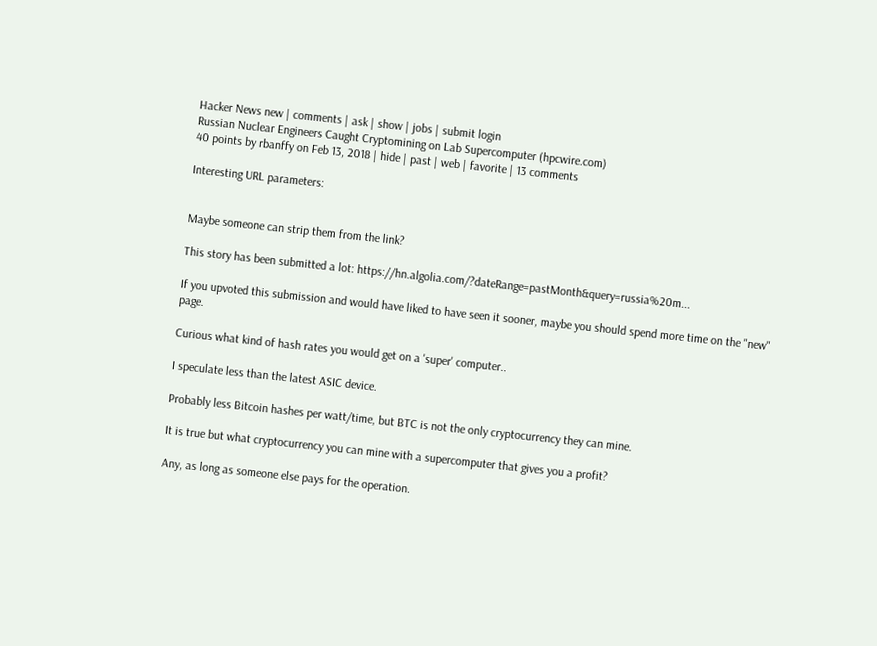Hacker News new | comments | ask | show | jobs | submit login
Russian Nuclear Engineers Caught Cryptomining on Lab Supercomputer (hpcwire.com)
40 points by rbanffy on Feb 13, 2018 | hide | past | web | favorite | 13 comments

Interesting URL parameters:


Maybe someone can strip them from the link?

This story has been submitted a lot: https://hn.algolia.com/?dateRange=pastMonth&query=russia%20m...

If you upvoted this submission and would have liked to have seen it sooner, maybe you should spend more time on the "new" page.

Curious what kind of hash rates you would get on a 'super' computer..

I speculate less than the latest ASIC device.

Probably less Bitcoin hashes per watt/time, but BTC is not the only cryptocurrency they can mine.

It is true but what cryptocurrency you can mine with a supercomputer that gives you a profit?

Any, as long as someone else pays for the operation.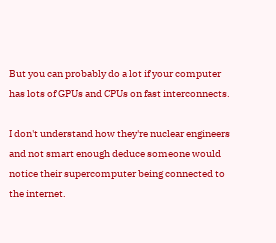But you can probably do a lot if your computer has lots of GPUs and CPUs on fast interconnects.

I don't understand how they're nuclear engineers and not smart enough deduce someone would notice their supercomputer being connected to the internet.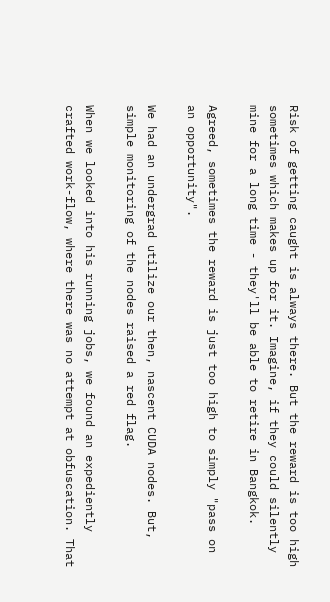Risk of getting caught is always there. But the reward is too high sometimes which makes up for it. Imagine, if they could silently mine for a long time - they'll be able to retire in Bangkok.

Agreed, sometimes the reward is just too high to simply "pass on an opportunity".

We had an undergrad utilize our then, nascent CUDA nodes. But, simple monitoring of the nodes raised a red flag.

When we looked into his running jobs, we found an expediently crafted work-flow, where there was no attempt at obfuscation. That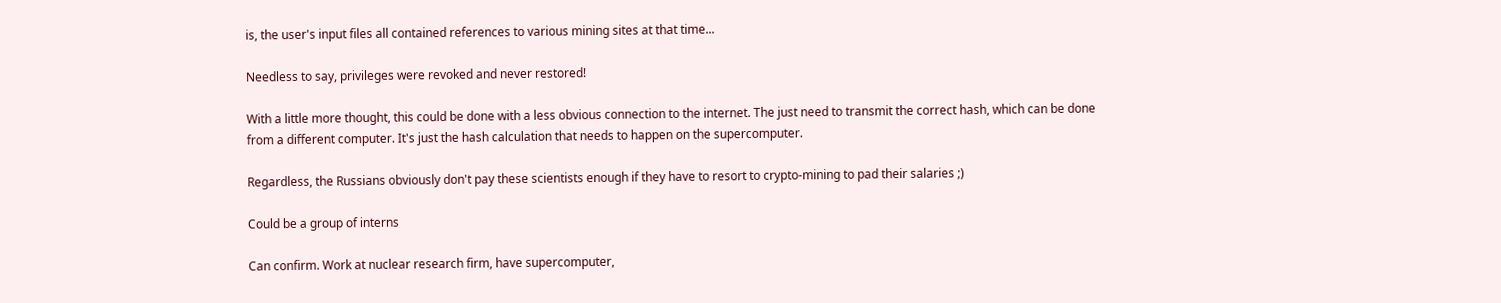is, the user's input files all contained references to various mining sites at that time...

Needless to say, privileges were revoked and never restored!

With a little more thought, this could be done with a less obvious connection to the internet. The just need to transmit the correct hash, which can be done from a different computer. It's just the hash calculation that needs to happen on the supercomputer.

Regardless, the Russians obviously don't pay these scientists enough if they have to resort to crypto-mining to pad their salaries ;)

Could be a group of interns

Can confirm. Work at nuclear research firm, have supercomputer,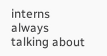interns always talking about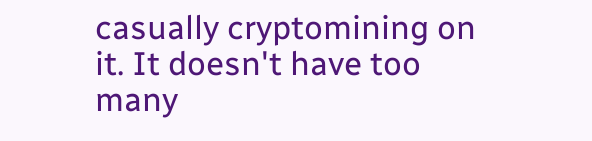casually cryptomining on it. It doesn't have too many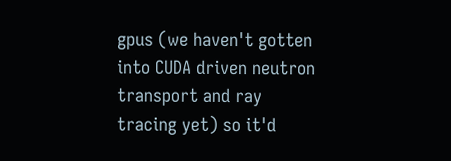gpus (we haven't gotten into CUDA driven neutron transport and ray tracing yet) so it'd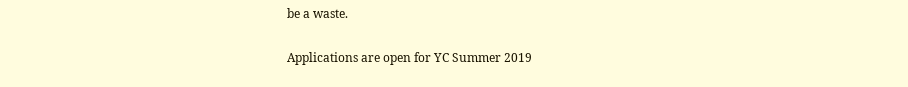be a waste.

Applications are open for YC Summer 2019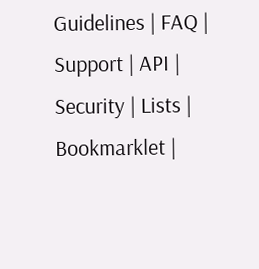Guidelines | FAQ | Support | API | Security | Lists | Bookmarklet |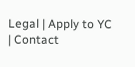Legal | Apply to YC | Contact